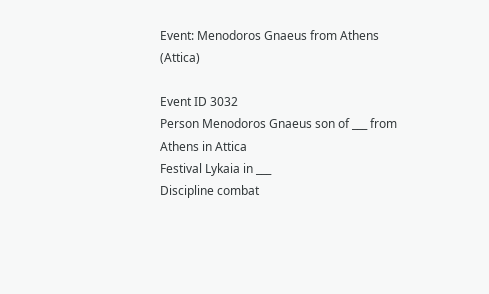Event: Menodoros Gnaeus from Athens (Attica)

Event ID 3032
Person Menodoros Gnaeus son of ___ from Athens in Attica
Festival Lykaia in ___
Discipline combat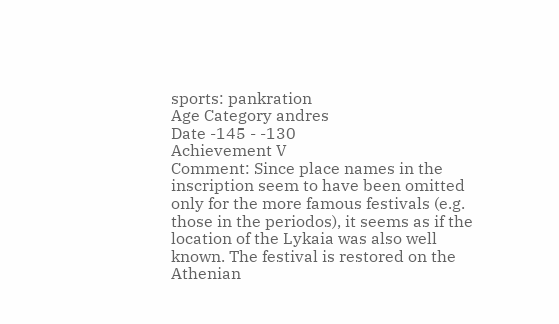sports: pankration
Age Category andres
Date -145 - -130
Achievement V
Comment: Since place names in the inscription seem to have been omitted only for the more famous festivals (e.g. those in the periodos), it seems as if the location of the Lykaia was also well known. The festival is restored on the Athenian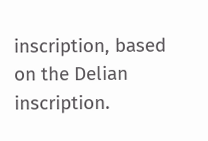inscription, based on the Delian inscription.